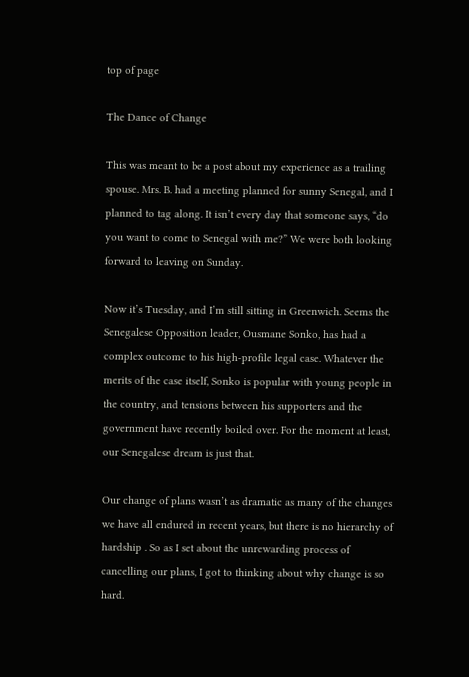top of page

The Dance of Change

This was meant to be a post about my experience as a trailing spouse. Mrs. B. had a meeting planned for sunny Senegal, and I planned to tag along. It isn’t every day that someone says, “do you want to come to Senegal with me?” We were both looking forward to leaving on Sunday.

Now it’s Tuesday, and I’m still sitting in Greenwich. Seems the Senegalese Opposition leader, Ousmane Sonko, has had a complex outcome to his high-profile legal case. Whatever the merits of the case itself, Sonko is popular with young people in the country, and tensions between his supporters and the government have recently boiled over. For the moment at least, our Senegalese dream is just that.

Our change of plans wasn’t as dramatic as many of the changes we have all endured in recent years, but there is no hierarchy of hardship . So as I set about the unrewarding process of cancelling our plans, I got to thinking about why change is so hard.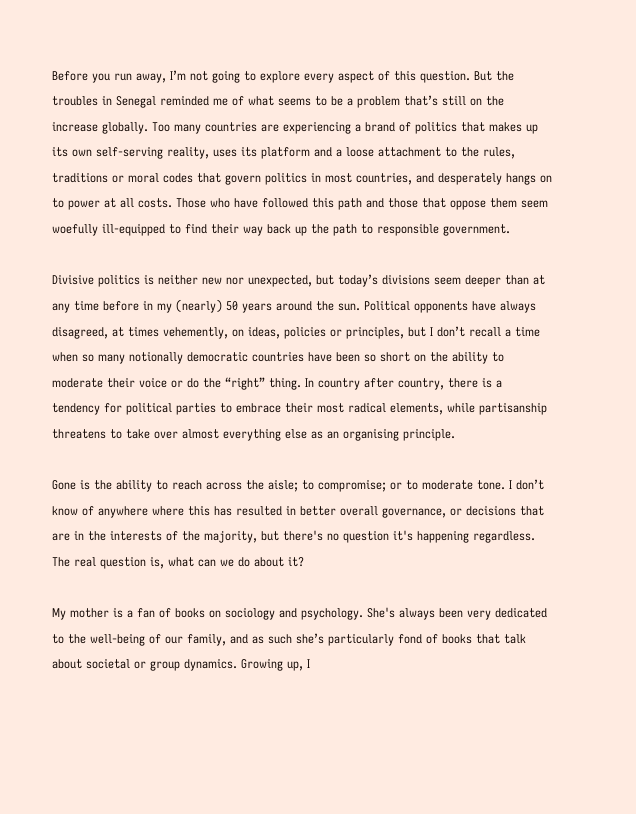Before you run away, I’m not going to explore every aspect of this question. But the troubles in Senegal reminded me of what seems to be a problem that’s still on the increase globally. Too many countries are experiencing a brand of politics that makes up its own self-serving reality, uses its platform and a loose attachment to the rules, traditions or moral codes that govern politics in most countries, and desperately hangs on to power at all costs. Those who have followed this path and those that oppose them seem woefully ill-equipped to find their way back up the path to responsible government.

Divisive politics is neither new nor unexpected, but today’s divisions seem deeper than at any time before in my (nearly) 50 years around the sun. Political opponents have always disagreed, at times vehemently, on ideas, policies or principles, but I don’t recall a time when so many notionally democratic countries have been so short on the ability to moderate their voice or do the “right” thing. In country after country, there is a tendency for political parties to embrace their most radical elements, while partisanship threatens to take over almost everything else as an organising principle.

Gone is the ability to reach across the aisle; to compromise; or to moderate tone. I don’t know of anywhere where this has resulted in better overall governance, or decisions that are in the interests of the majority, but there's no question it's happening regardless. The real question is, what can we do about it?

My mother is a fan of books on sociology and psychology. She's always been very dedicated to the well-being of our family, and as such she’s particularly fond of books that talk about societal or group dynamics. Growing up, I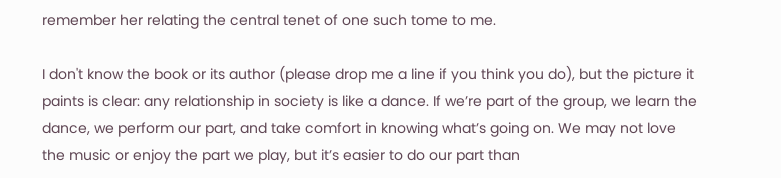remember her relating the central tenet of one such tome to me.

I don't know the book or its author (please drop me a line if you think you do), but the picture it paints is clear: any relationship in society is like a dance. If we’re part of the group, we learn the dance, we perform our part, and take comfort in knowing what’s going on. We may not love the music or enjoy the part we play, but it’s easier to do our part than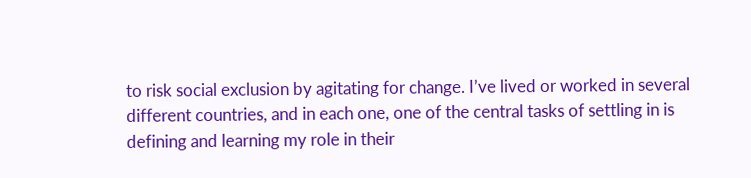to risk social exclusion by agitating for change. I’ve lived or worked in several different countries, and in each one, one of the central tasks of settling in is defining and learning my role in their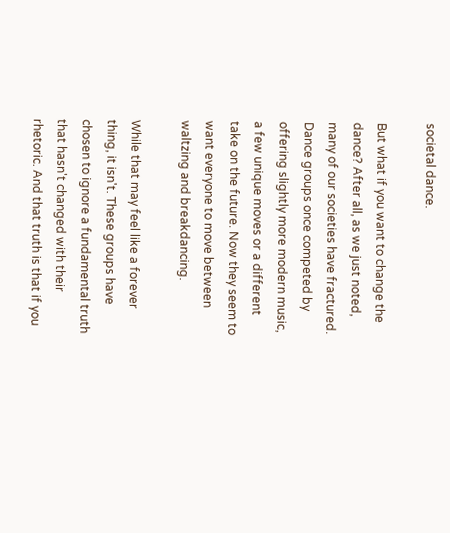societal dance.

But what if you want to change the dance? After all, as we just noted, many of our societies have fractured. Dance groups once competed by offering slightly more modern music, a few unique moves or a different take on the future. Now they seem to want everyone to move between waltzing and breakdancing.

While that may feel like a forever thing, it isn't. These groups have chosen to ignore a fundamental truth that hasn't changed with their rhetoric. And that truth is that if you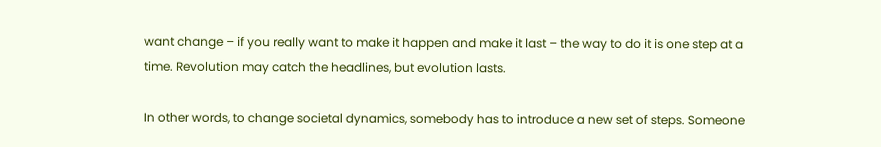want change – if you really want to make it happen and make it last – the way to do it is one step at a time. Revolution may catch the headlines, but evolution lasts.

In other words, to change societal dynamics, somebody has to introduce a new set of steps. Someone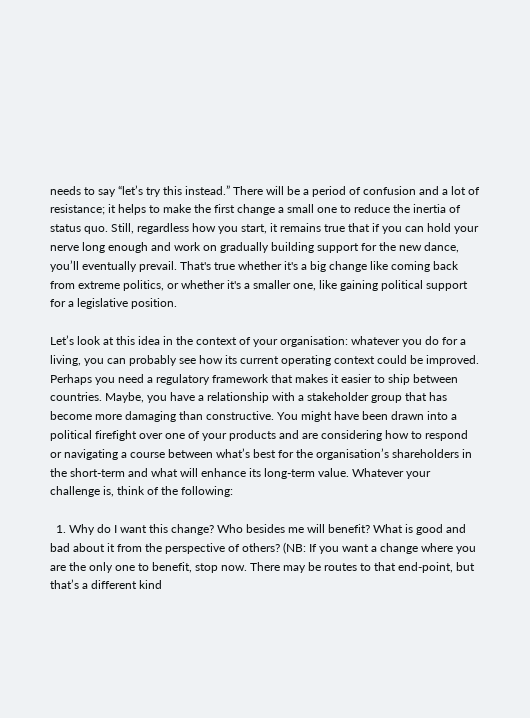needs to say “let’s try this instead.” There will be a period of confusion and a lot of resistance; it helps to make the first change a small one to reduce the inertia of status quo. Still, regardless how you start, it remains true that if you can hold your nerve long enough and work on gradually building support for the new dance, you’ll eventually prevail. That's true whether it's a big change like coming back from extreme politics, or whether it's a smaller one, like gaining political support for a legislative position.

Let’s look at this idea in the context of your organisation: whatever you do for a living, you can probably see how its current operating context could be improved. Perhaps you need a regulatory framework that makes it easier to ship between countries. Maybe, you have a relationship with a stakeholder group that has become more damaging than constructive. You might have been drawn into a political firefight over one of your products and are considering how to respond or navigating a course between what’s best for the organisation’s shareholders in the short-term and what will enhance its long-term value. Whatever your challenge is, think of the following:

  1. Why do I want this change? Who besides me will benefit? What is good and bad about it from the perspective of others? (NB: If you want a change where you are the only one to benefit, stop now. There may be routes to that end-point, but that’s a different kind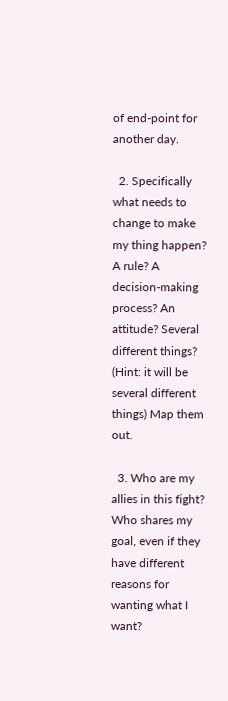of end-point for another day.

  2. Specifically what needs to change to make my thing happen? A rule? A decision-making process? An attitude? Several different things? (Hint: it will be several different things) Map them out.

  3. Who are my allies in this fight? Who shares my goal, even if they have different reasons for wanting what I want?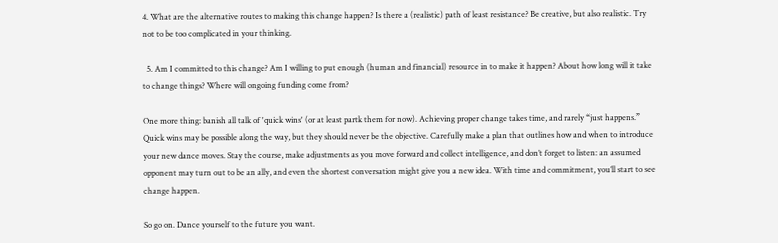4. What are the alternative routes to making this change happen? Is there a (realistic) path of least resistance? Be creative, but also realistic. Try not to be too complicated in your thinking.

  5. Am I committed to this change? Am I willing to put enough (human and financial) resource in to make it happen? About how long will it take to change things? Where will ongoing funding come from?

One more thing: banish all talk of 'quick wins' (or at least partk them for now). Achieving proper change takes time, and rarely “just happens.” Quick wins may be possible along the way, but they should never be the objective. Carefully make a plan that outlines how and when to introduce your new dance moves. Stay the course, make adjustments as you move forward and collect intelligence, and don’t forget to listen: an assumed opponent may turn out to be an ally, and even the shortest conversation might give you a new idea. With time and commitment, you’ll start to see change happen.

So go on. Dance yourself to the future you want.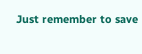Just remember to save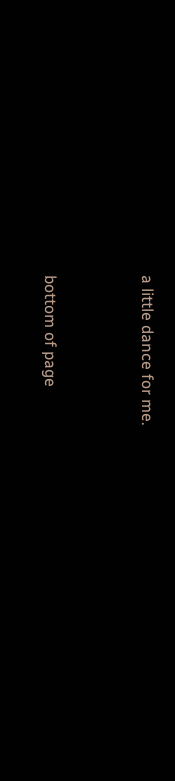a little dance for me.


bottom of page